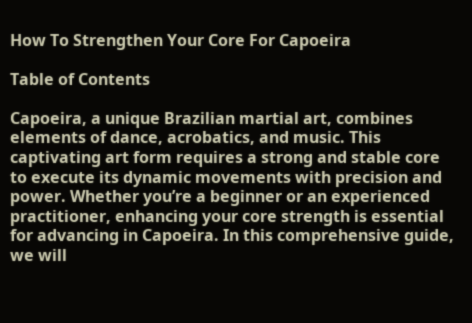How To Strengthen Your Core For Capoeira

Table of Contents

Capoeira, a unique Brazilian martial art, combines elements of dance, acrobatics, and music. This captivating art form requires a strong and stable core to execute its dynamic movements with precision and power. Whether you’re a beginner or an experienced practitioner, enhancing your core strength is essential for advancing in Capoeira. In this comprehensive guide, we will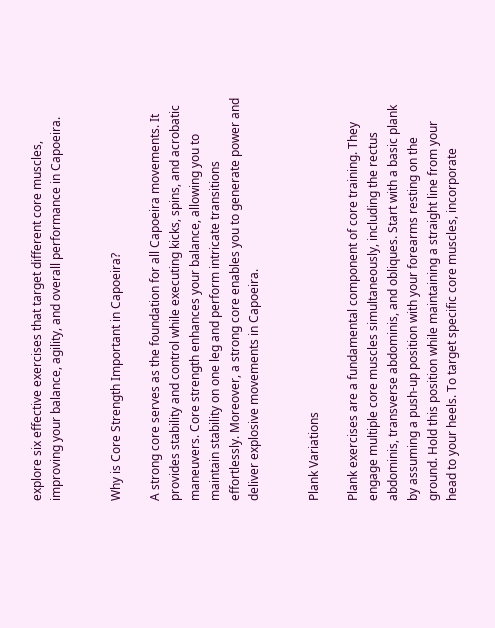explore six effective exercises that target different core muscles, improving your balance, agility, and overall performance in Capoeira.


Why is Core Strength Important in Capoeira?

A strong core serves as the foundation for all Capoeira movements. It provides stability and control while executing kicks, spins, and acrobatic maneuvers. Core strength enhances your balance, allowing you to maintain stability on one leg and perform intricate transitions effortlessly. Moreover, a strong core enables you to generate power and deliver explosive movements in Capoeira.


Plank Variations

Plank exercises are a fundamental component of core training. They engage multiple core muscles simultaneously, including the rectus abdominis, transverse abdominis, and obliques. Start with a basic plank by assuming a push-up position with your forearms resting on the ground. Hold this position while maintaining a straight line from your head to your heels. To target specific core muscles, incorporate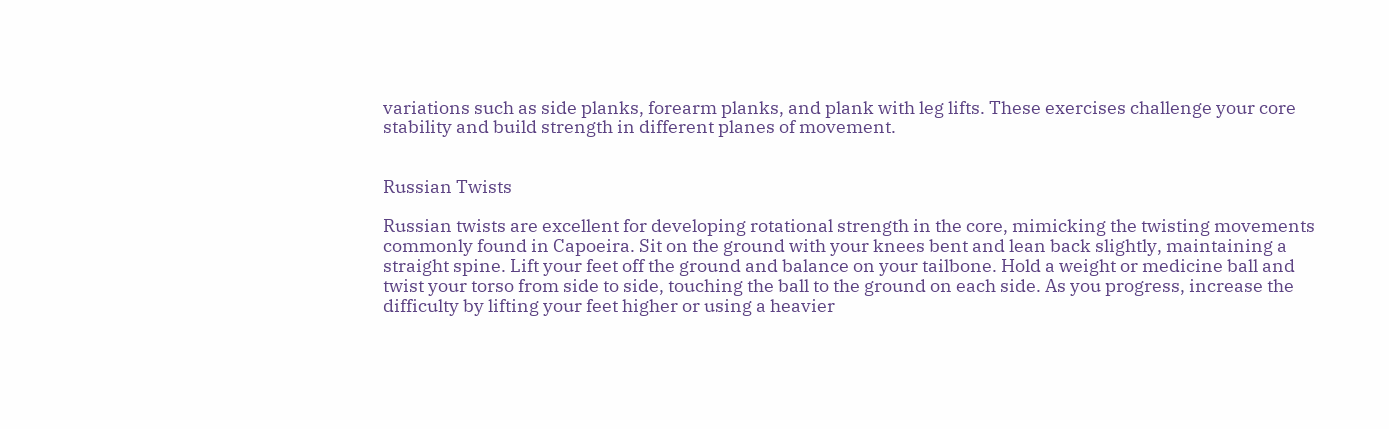variations such as side planks, forearm planks, and plank with leg lifts. These exercises challenge your core stability and build strength in different planes of movement.


Russian Twists

Russian twists are excellent for developing rotational strength in the core, mimicking the twisting movements commonly found in Capoeira. Sit on the ground with your knees bent and lean back slightly, maintaining a straight spine. Lift your feet off the ground and balance on your tailbone. Hold a weight or medicine ball and twist your torso from side to side, touching the ball to the ground on each side. As you progress, increase the difficulty by lifting your feet higher or using a heavier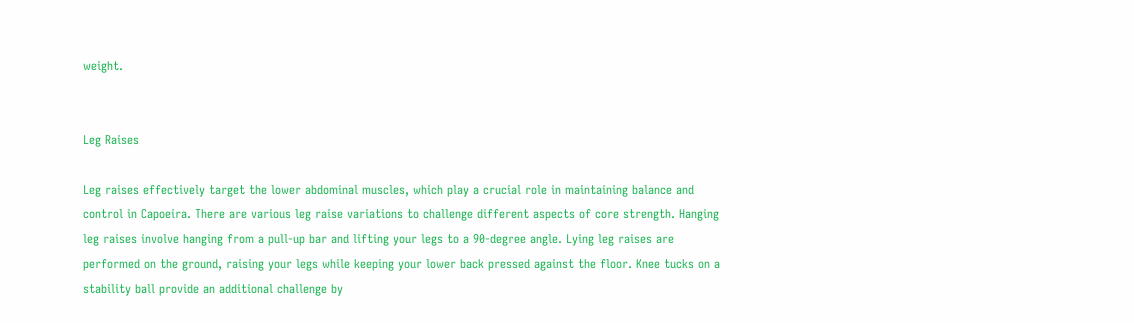weight.


Leg Raises

Leg raises effectively target the lower abdominal muscles, which play a crucial role in maintaining balance and control in Capoeira. There are various leg raise variations to challenge different aspects of core strength. Hanging leg raises involve hanging from a pull-up bar and lifting your legs to a 90-degree angle. Lying leg raises are performed on the ground, raising your legs while keeping your lower back pressed against the floor. Knee tucks on a stability ball provide an additional challenge by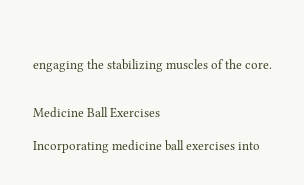engaging the stabilizing muscles of the core.


Medicine Ball Exercises

Incorporating medicine ball exercises into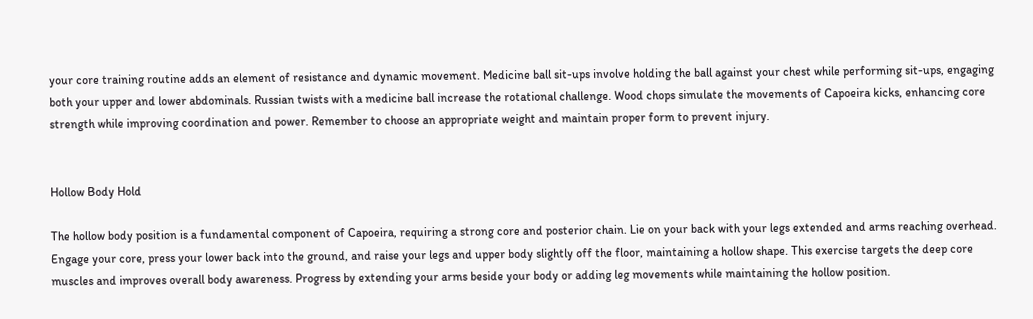your core training routine adds an element of resistance and dynamic movement. Medicine ball sit-ups involve holding the ball against your chest while performing sit-ups, engaging both your upper and lower abdominals. Russian twists with a medicine ball increase the rotational challenge. Wood chops simulate the movements of Capoeira kicks, enhancing core strength while improving coordination and power. Remember to choose an appropriate weight and maintain proper form to prevent injury.


Hollow Body Hold

The hollow body position is a fundamental component of Capoeira, requiring a strong core and posterior chain. Lie on your back with your legs extended and arms reaching overhead. Engage your core, press your lower back into the ground, and raise your legs and upper body slightly off the floor, maintaining a hollow shape. This exercise targets the deep core muscles and improves overall body awareness. Progress by extending your arms beside your body or adding leg movements while maintaining the hollow position.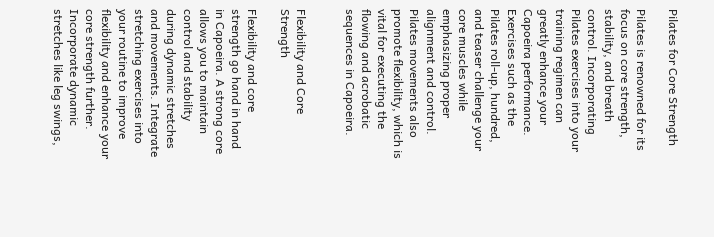Pilates for Core Strength

Pilates is renowned for its focus on core strength, stability, and breath control. Incorporating Pilates exercises into your training regimen can greatly enhance your Capoeira performance. Exercises such as the Pilates roll-up, hundred, and teaser challenge your core muscles while emphasizing proper alignment and control. Pilates movements also promote flexibility, which is vital for executing the flowing and acrobatic sequences in Capoeira.


Flexibility and Core Strength

Flexibility and core strength go hand in hand in Capoeira. A strong core allows you to maintain control and stability during dynamic stretches and movements. Integrate stretching exercises into your routine to improve flexibility and enhance your core strength further. Incorporate dynamic stretches like leg swings,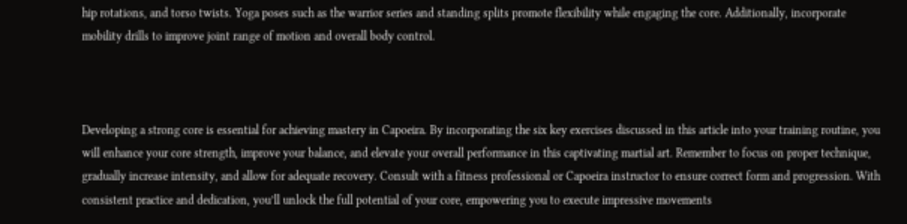hip rotations, and torso twists. Yoga poses such as the warrior series and standing splits promote flexibility while engaging the core. Additionally, incorporate mobility drills to improve joint range of motion and overall body control.



Developing a strong core is essential for achieving mastery in Capoeira. By incorporating the six key exercises discussed in this article into your training routine, you will enhance your core strength, improve your balance, and elevate your overall performance in this captivating martial art. Remember to focus on proper technique, gradually increase intensity, and allow for adequate recovery. Consult with a fitness professional or Capoeira instructor to ensure correct form and progression. With consistent practice and dedication, you’ll unlock the full potential of your core, empowering you to execute impressive movements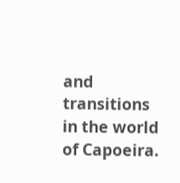and transitions in the world of Capoeira.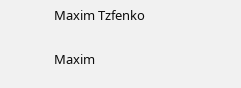Maxim Tzfenko

Maxim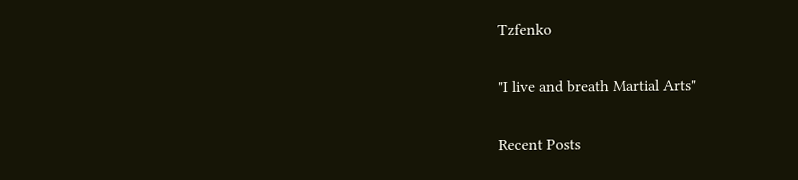Tzfenko

"I live and breath Martial Arts"

Recent Posts